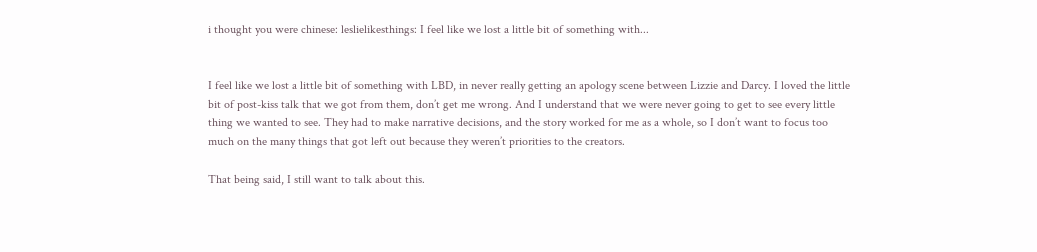i thought you were chinese: leslielikesthings: I feel like we lost a little bit of something with...


I feel like we lost a little bit of something with LBD, in never really getting an apology scene between Lizzie and Darcy. I loved the little bit of post-kiss talk that we got from them, don’t get me wrong. And I understand that we were never going to get to see every little thing we wanted to see. They had to make narrative decisions, and the story worked for me as a whole, so I don’t want to focus too much on the many things that got left out because they weren’t priorities to the creators.

That being said, I still want to talk about this.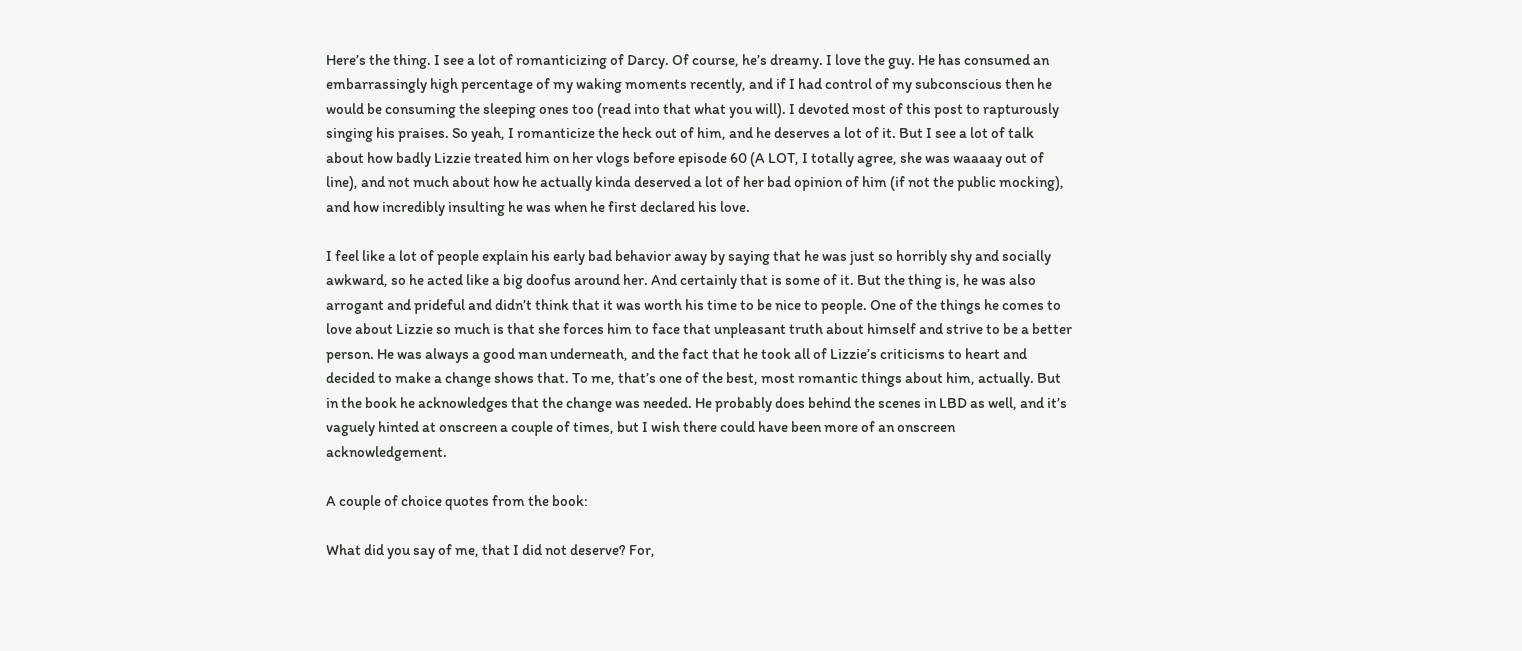Here’s the thing. I see a lot of romanticizing of Darcy. Of course, he’s dreamy. I love the guy. He has consumed an embarrassingly high percentage of my waking moments recently, and if I had control of my subconscious then he would be consuming the sleeping ones too (read into that what you will). I devoted most of this post to rapturously singing his praises. So yeah, I romanticize the heck out of him, and he deserves a lot of it. But I see a lot of talk about how badly Lizzie treated him on her vlogs before episode 60 (A LOT, I totally agree, she was waaaay out of line), and not much about how he actually kinda deserved a lot of her bad opinion of him (if not the public mocking), and how incredibly insulting he was when he first declared his love.

I feel like a lot of people explain his early bad behavior away by saying that he was just so horribly shy and socially awkward, so he acted like a big doofus around her. And certainly that is some of it. But the thing is, he was also arrogant and prideful and didn’t think that it was worth his time to be nice to people. One of the things he comes to love about Lizzie so much is that she forces him to face that unpleasant truth about himself and strive to be a better person. He was always a good man underneath, and the fact that he took all of Lizzie’s criticisms to heart and decided to make a change shows that. To me, that’s one of the best, most romantic things about him, actually. But in the book he acknowledges that the change was needed. He probably does behind the scenes in LBD as well, and it’s vaguely hinted at onscreen a couple of times, but I wish there could have been more of an onscreen acknowledgement.

A couple of choice quotes from the book:

What did you say of me, that I did not deserve? For,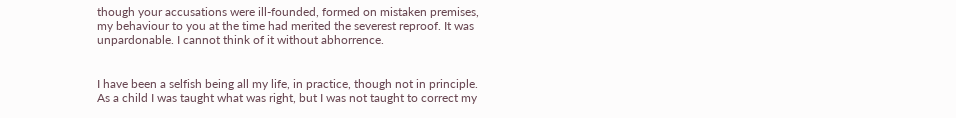though your accusations were ill-founded, formed on mistaken premises, my behaviour to you at the time had merited the severest reproof. It was unpardonable. I cannot think of it without abhorrence.


I have been a selfish being all my life, in practice, though not in principle. As a child I was taught what was right, but I was not taught to correct my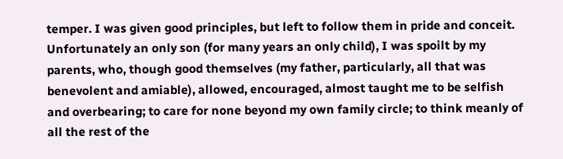temper. I was given good principles, but left to follow them in pride and conceit. Unfortunately an only son (for many years an only child), I was spoilt by my parents, who, though good themselves (my father, particularly, all that was benevolent and amiable), allowed, encouraged, almost taught me to be selfish and overbearing; to care for none beyond my own family circle; to think meanly of all the rest of the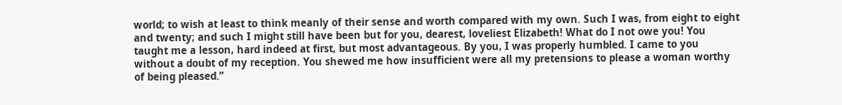world; to wish at least to think meanly of their sense and worth compared with my own. Such I was, from eight to eight and twenty; and such I might still have been but for you, dearest, loveliest Elizabeth! What do I not owe you! You taught me a lesson, hard indeed at first, but most advantageous. By you, I was properly humbled. I came to you without a doubt of my reception. You shewed me how insufficient were all my pretensions to please a woman worthy of being pleased.”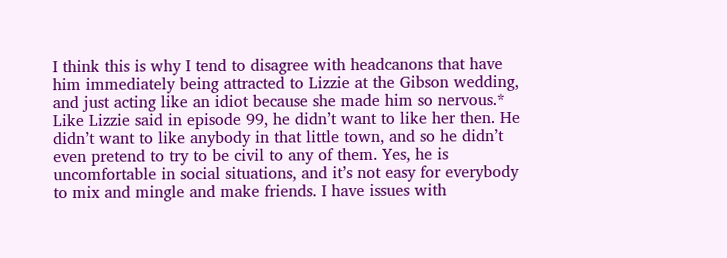I think this is why I tend to disagree with headcanons that have him immediately being attracted to Lizzie at the Gibson wedding, and just acting like an idiot because she made him so nervous.* Like Lizzie said in episode 99, he didn’t want to like her then. He didn’t want to like anybody in that little town, and so he didn’t even pretend to try to be civil to any of them. Yes, he is uncomfortable in social situations, and it’s not easy for everybody to mix and mingle and make friends. I have issues with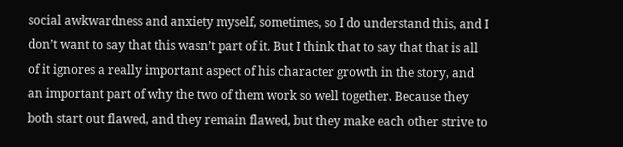social awkwardness and anxiety myself, sometimes, so I do understand this, and I don’t want to say that this wasn’t part of it. But I think that to say that that is all of it ignores a really important aspect of his character growth in the story, and an important part of why the two of them work so well together. Because they both start out flawed, and they remain flawed, but they make each other strive to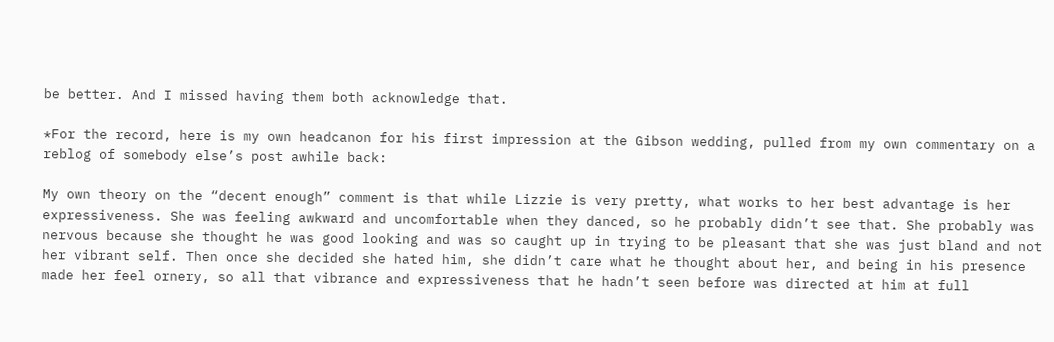be better. And I missed having them both acknowledge that.

*For the record, here is my own headcanon for his first impression at the Gibson wedding, pulled from my own commentary on a reblog of somebody else’s post awhile back:

My own theory on the “decent enough” comment is that while Lizzie is very pretty, what works to her best advantage is her expressiveness. She was feeling awkward and uncomfortable when they danced, so he probably didn’t see that. She probably was nervous because she thought he was good looking and was so caught up in trying to be pleasant that she was just bland and not her vibrant self. Then once she decided she hated him, she didn’t care what he thought about her, and being in his presence made her feel ornery, so all that vibrance and expressiveness that he hadn’t seen before was directed at him at full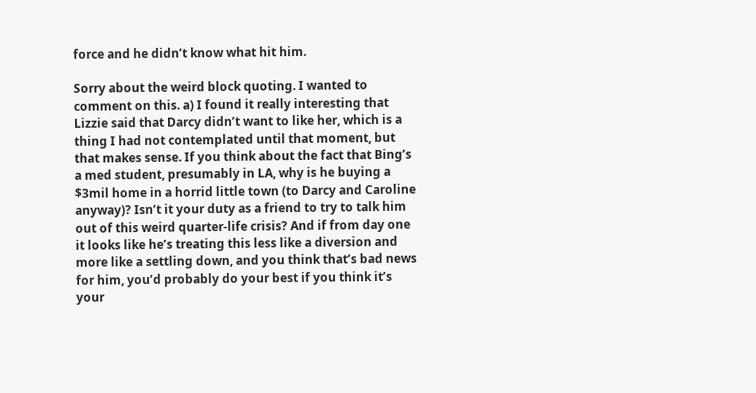force and he didn’t know what hit him.

Sorry about the weird block quoting. I wanted to comment on this. a) I found it really interesting that Lizzie said that Darcy didn’t want to like her, which is a thing I had not contemplated until that moment, but that makes sense. If you think about the fact that Bing’s a med student, presumably in LA, why is he buying a $3mil home in a horrid little town (to Darcy and Caroline anyway)? Isn’t it your duty as a friend to try to talk him out of this weird quarter-life crisis? And if from day one it looks like he’s treating this less like a diversion and more like a settling down, and you think that’s bad news for him, you’d probably do your best if you think it’s your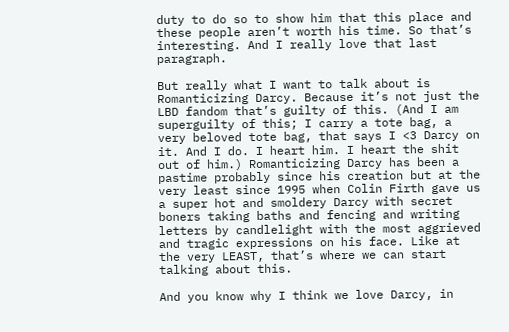duty to do so to show him that this place and these people aren’t worth his time. So that’s interesting. And I really love that last paragraph.

But really what I want to talk about is Romanticizing Darcy. Because it’s not just the LBD fandom that’s guilty of this. (And I am superguilty of this; I carry a tote bag, a very beloved tote bag, that says I <3 Darcy on it. And I do. I heart him. I heart the shit out of him.) Romanticizing Darcy has been a pastime probably since his creation but at the very least since 1995 when Colin Firth gave us a super hot and smoldery Darcy with secret boners taking baths and fencing and writing letters by candlelight with the most aggrieved and tragic expressions on his face. Like at the very LEAST, that’s where we can start talking about this.

And you know why I think we love Darcy, in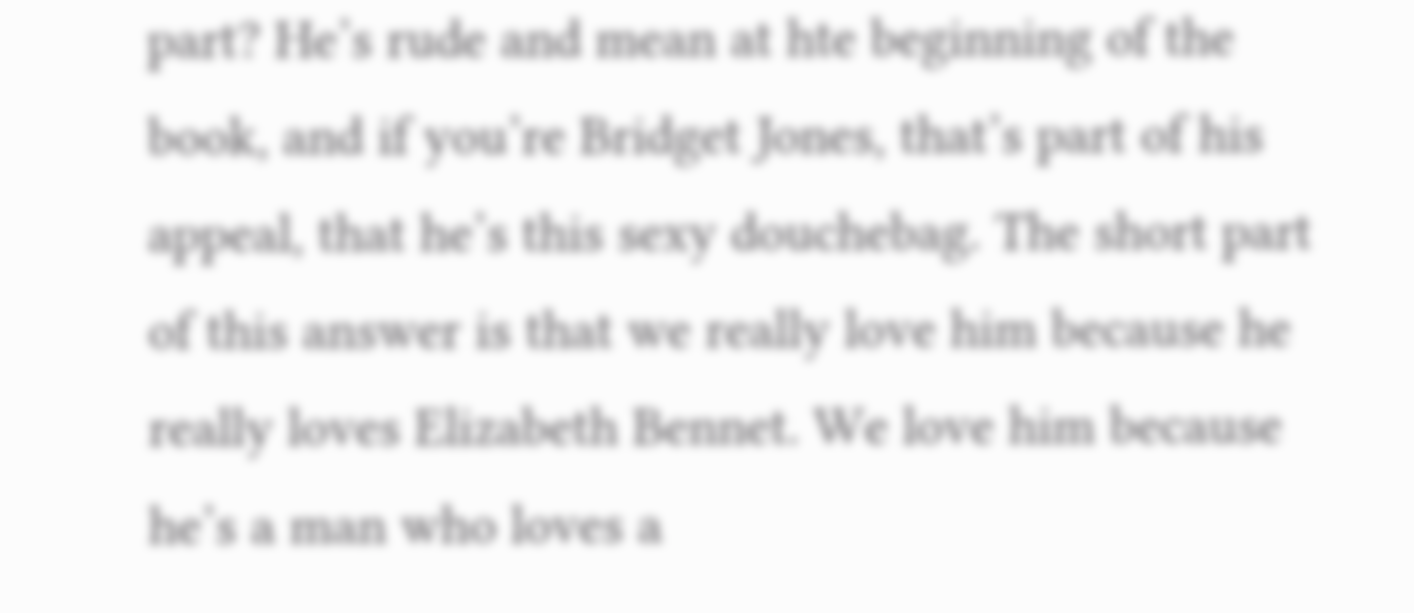part? He’s rude and mean at hte beginning of the book, and if you’re Bridget Jones, that’s part of his appeal, that he’s this sexy douchebag. The short part of this answer is that we really love him because he really loves Elizabeth Bennet. We love him because he’s a man who loves a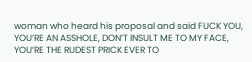woman who heard his proposal and said FUCK YOU, YOU’RE AN ASSHOLE, DON’T INSULT ME TO MY FACE, YOU’RE THE RUDEST PRICK EVER TO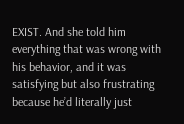EXIST. And she told him everything that was wrong with his behavior, and it was satisfying but also frustrating because he’d literally just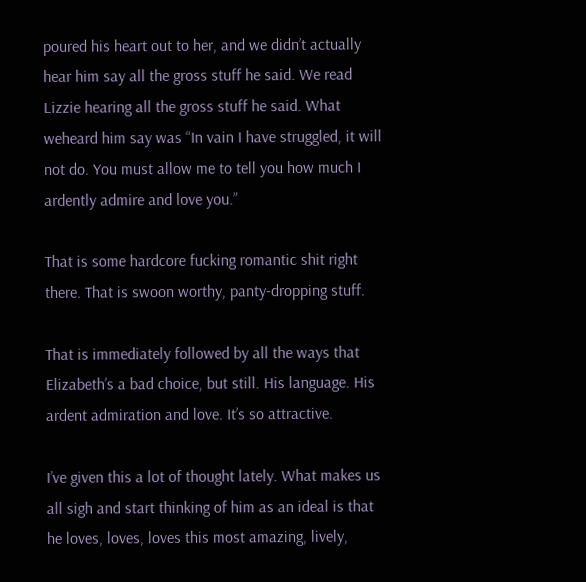poured his heart out to her, and we didn’t actually hear him say all the gross stuff he said. We read Lizzie hearing all the gross stuff he said. What weheard him say was “In vain I have struggled, it will not do. You must allow me to tell you how much I ardently admire and love you.”

That is some hardcore fucking romantic shit right there. That is swoon worthy, panty-dropping stuff.

That is immediately followed by all the ways that Elizabeth’s a bad choice, but still. His language. His ardent admiration and love. It’s so attractive.

I’ve given this a lot of thought lately. What makes us all sigh and start thinking of him as an ideal is that he loves, loves, loves this most amazing, lively,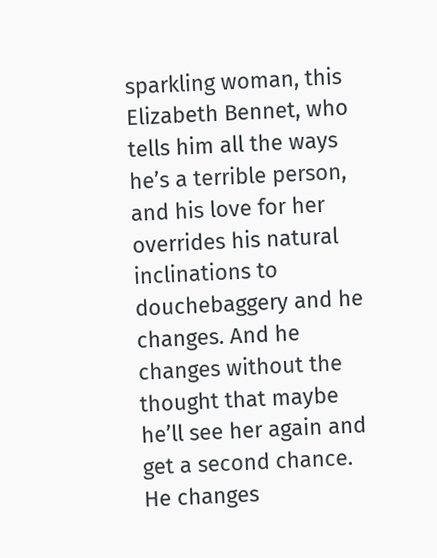sparkling woman, this Elizabeth Bennet, who tells him all the ways he’s a terrible person, and his love for her overrides his natural inclinations to douchebaggery and he changes. And he changes without the thought that maybe he’ll see her again and get a second chance. He changes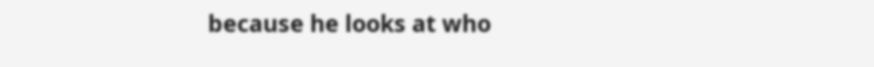because he looks at who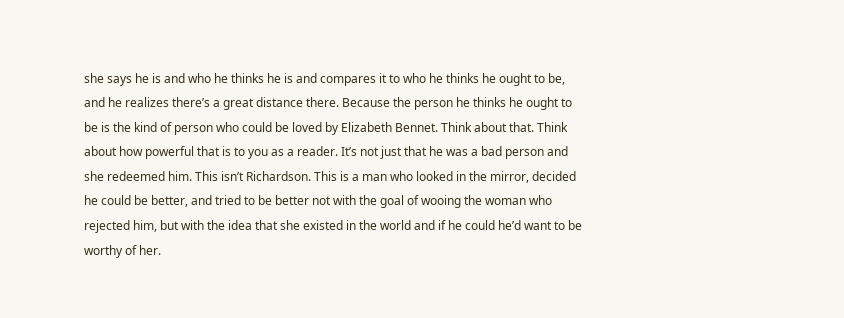she says he is and who he thinks he is and compares it to who he thinks he ought to be, and he realizes there’s a great distance there. Because the person he thinks he ought to be is the kind of person who could be loved by Elizabeth Bennet. Think about that. Think about how powerful that is to you as a reader. It’s not just that he was a bad person and she redeemed him. This isn’t Richardson. This is a man who looked in the mirror, decided he could be better, and tried to be better not with the goal of wooing the woman who rejected him, but with the idea that she existed in the world and if he could he’d want to be worthy of her.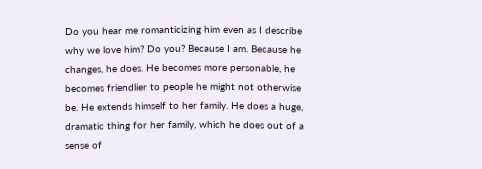Do you hear me romanticizing him even as I describe why we love him? Do you? Because I am. Because he changes, he does. He becomes more personable, he becomes friendlier to people he might not otherwise be. He extends himself to her family. He does a huge, dramatic thing for her family, which he does out of a sense of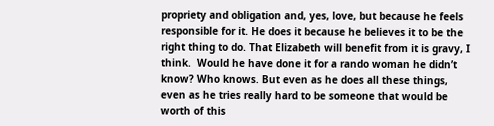propriety and obligation and, yes, love, but because he feels responsible for it. He does it because he believes it to be the right thing to do. That Elizabeth will benefit from it is gravy, I think.  Would he have done it for a rando woman he didn’t know? Who knows. But even as he does all these things, even as he tries really hard to be someone that would be worth of this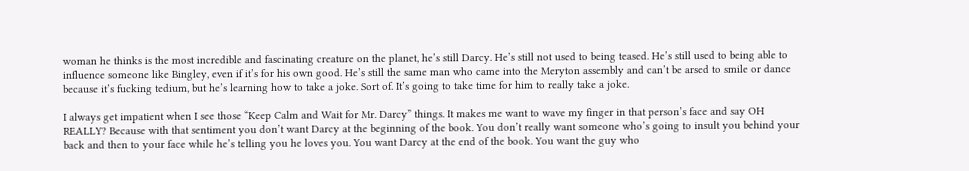woman he thinks is the most incredible and fascinating creature on the planet, he’s still Darcy. He’s still not used to being teased. He’s still used to being able to influence someone like Bingley, even if it’s for his own good. He’s still the same man who came into the Meryton assembly and can’t be arsed to smile or dance because it’s fucking tedium, but he’s learning how to take a joke. Sort of. It’s going to take time for him to really take a joke.

I always get impatient when I see those “Keep Calm and Wait for Mr. Darcy” things. It makes me want to wave my finger in that person’s face and say OH REALLY? Because with that sentiment you don’t want Darcy at the beginning of the book. You don’t really want someone who’s going to insult you behind your back and then to your face while he’s telling you he loves you. You want Darcy at the end of the book. You want the guy who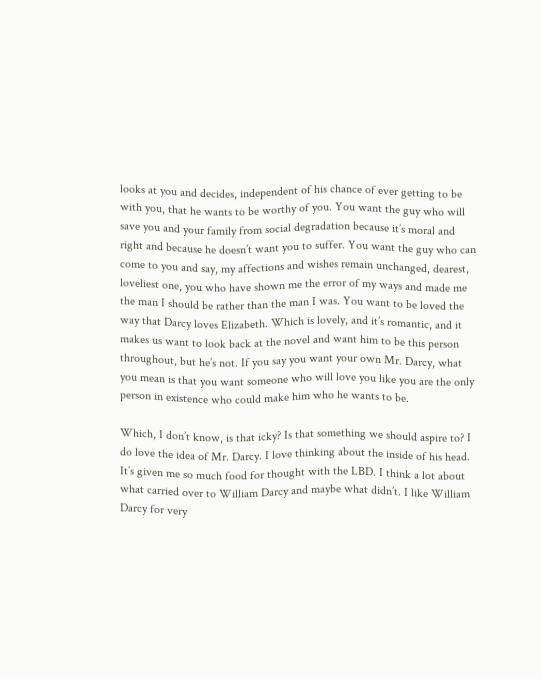looks at you and decides, independent of his chance of ever getting to be with you, that he wants to be worthy of you. You want the guy who will save you and your family from social degradation because it’s moral and right and because he doesn’t want you to suffer. You want the guy who can come to you and say, my affections and wishes remain unchanged, dearest, loveliest one, you who have shown me the error of my ways and made me the man I should be rather than the man I was. You want to be loved the way that Darcy loves Elizabeth. Which is lovely, and it’s romantic, and it makes us want to look back at the novel and want him to be this person throughout, but he’s not. If you say you want your own Mr. Darcy, what you mean is that you want someone who will love you like you are the only person in existence who could make him who he wants to be.

Which, I don’t know, is that icky? Is that something we should aspire to? I do love the idea of Mr. Darcy. I love thinking about the inside of his head. It’s given me so much food for thought with the LBD. I think a lot about what carried over to William Darcy and maybe what didn’t. I like William Darcy for very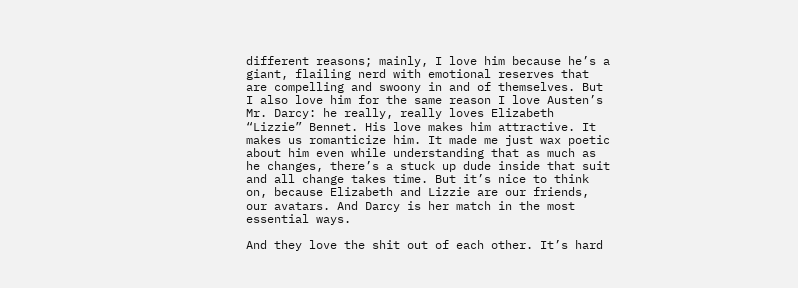different reasons; mainly, I love him because he’s a giant, flailing nerd with emotional reserves that are compelling and swoony in and of themselves. But I also love him for the same reason I love Austen’s Mr. Darcy: he really, really loves Elizabeth “Lizzie” Bennet. His love makes him attractive. It makes us romanticize him. It made me just wax poetic about him even while understanding that as much as he changes, there’s a stuck up dude inside that suit and all change takes time. But it’s nice to think on, because Elizabeth and Lizzie are our friends, our avatars. And Darcy is her match in the most essential ways.

And they love the shit out of each other. It’s hard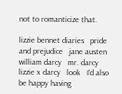not to romanticize that.

lizzie bennet diaries   pride and prejudice   jane austen   william darcy   mr. darcy   lizzie x darcy   look   I'd also be happy having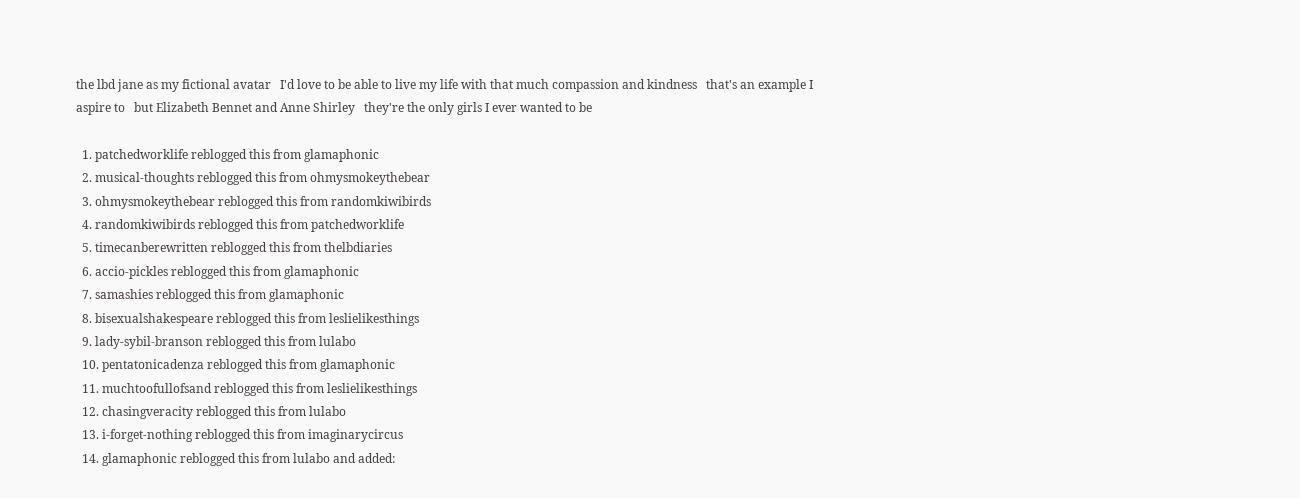the lbd jane as my fictional avatar   I'd love to be able to live my life with that much compassion and kindness   that's an example I aspire to   but Elizabeth Bennet and Anne Shirley   they're the only girls I ever wanted to be

  1. patchedworklife reblogged this from glamaphonic
  2. musical-thoughts reblogged this from ohmysmokeythebear
  3. ohmysmokeythebear reblogged this from randomkiwibirds
  4. randomkiwibirds reblogged this from patchedworklife
  5. timecanberewritten reblogged this from thelbdiaries
  6. accio-pickles reblogged this from glamaphonic
  7. samashies reblogged this from glamaphonic
  8. bisexualshakespeare reblogged this from leslielikesthings
  9. lady-sybil-branson reblogged this from lulabo
  10. pentatonicadenza reblogged this from glamaphonic
  11. muchtoofullofsand reblogged this from leslielikesthings
  12. chasingveracity reblogged this from lulabo
  13. i-forget-nothing reblogged this from imaginarycircus
  14. glamaphonic reblogged this from lulabo and added: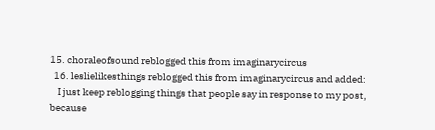15. choraleofsound reblogged this from imaginarycircus
  16. leslielikesthings reblogged this from imaginarycircus and added:
    I just keep reblogging things that people say in response to my post, because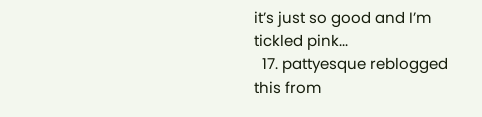it’s just so good and I’m tickled pink...
  17. pattyesque reblogged this from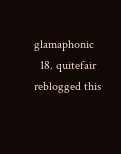glamaphonic
  18. quitefair reblogged this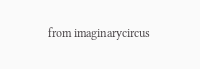from imaginarycircus